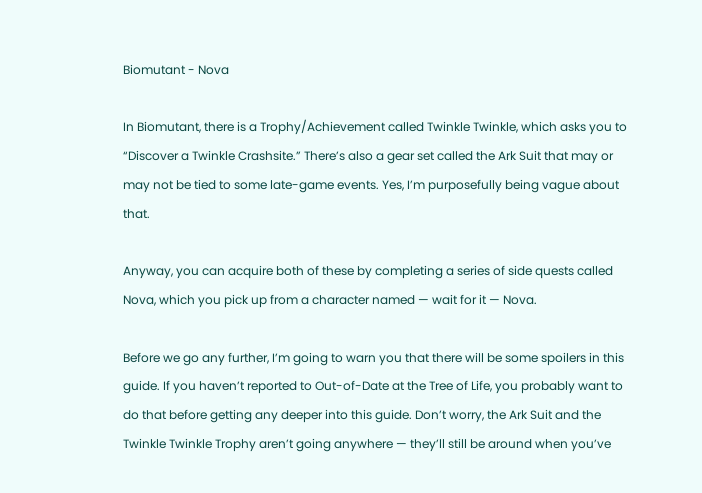Biomutant - Nova

In Biomutant, there is a Trophy/Achievement called Twinkle Twinkle, which asks you to “Discover a Twinkle Crashsite.” There’s also a gear set called the Ark Suit that may or may not be tied to some late-game events. Yes, I’m purposefully being vague about that.

Anyway, you can acquire both of these by completing a series of side quests called Nova, which you pick up from a character named — wait for it — Nova.

Before we go any further, I’m going to warn you that there will be some spoilers in this guide. If you haven’t reported to Out-of-Date at the Tree of Life, you probably want to do that before getting any deeper into this guide. Don’t worry, the Ark Suit and the Twinkle Twinkle Trophy aren’t going anywhere — they’ll still be around when you’ve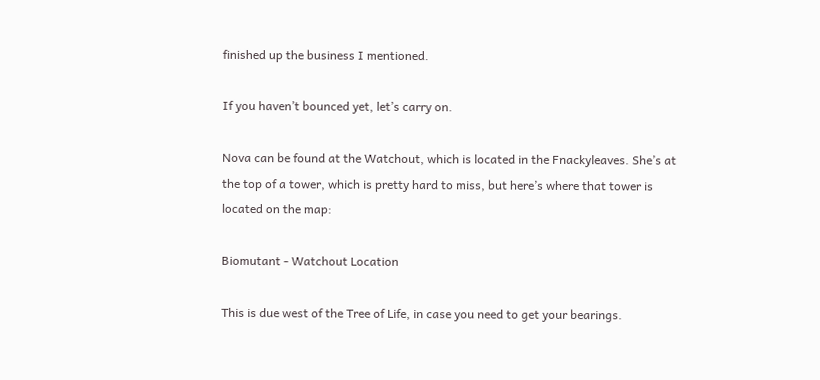finished up the business I mentioned.

If you haven’t bounced yet, let’s carry on.

Nova can be found at the Watchout, which is located in the Fnackyleaves. She’s at the top of a tower, which is pretty hard to miss, but here’s where that tower is located on the map:

Biomutant - Watchout Location

This is due west of the Tree of Life, in case you need to get your bearings.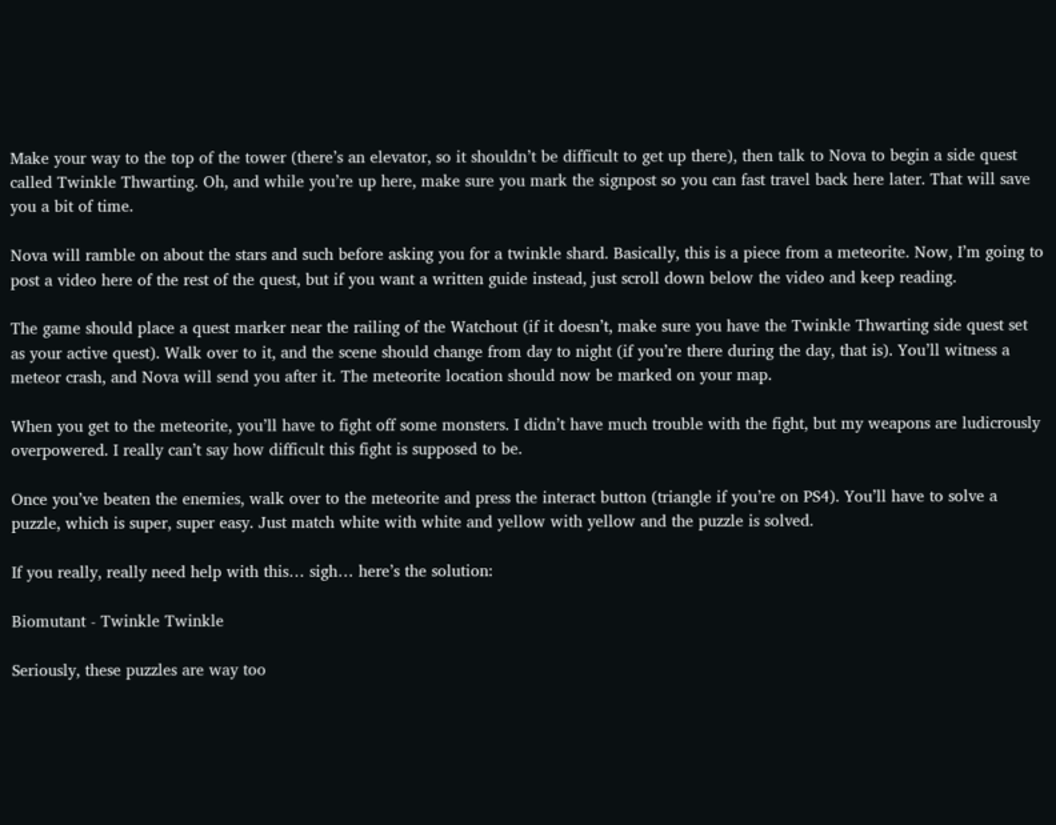Make your way to the top of the tower (there’s an elevator, so it shouldn’t be difficult to get up there), then talk to Nova to begin a side quest called Twinkle Thwarting. Oh, and while you’re up here, make sure you mark the signpost so you can fast travel back here later. That will save you a bit of time.

Nova will ramble on about the stars and such before asking you for a twinkle shard. Basically, this is a piece from a meteorite. Now, I’m going to post a video here of the rest of the quest, but if you want a written guide instead, just scroll down below the video and keep reading.

The game should place a quest marker near the railing of the Watchout (if it doesn’t, make sure you have the Twinkle Thwarting side quest set as your active quest). Walk over to it, and the scene should change from day to night (if you’re there during the day, that is). You’ll witness a meteor crash, and Nova will send you after it. The meteorite location should now be marked on your map.

When you get to the meteorite, you’ll have to fight off some monsters. I didn’t have much trouble with the fight, but my weapons are ludicrously overpowered. I really can’t say how difficult this fight is supposed to be.

Once you’ve beaten the enemies, walk over to the meteorite and press the interact button (triangle if you’re on PS4). You’ll have to solve a puzzle, which is super, super easy. Just match white with white and yellow with yellow and the puzzle is solved.

If you really, really need help with this… sigh… here’s the solution:

Biomutant - Twinkle Twinkle

Seriously, these puzzles are way too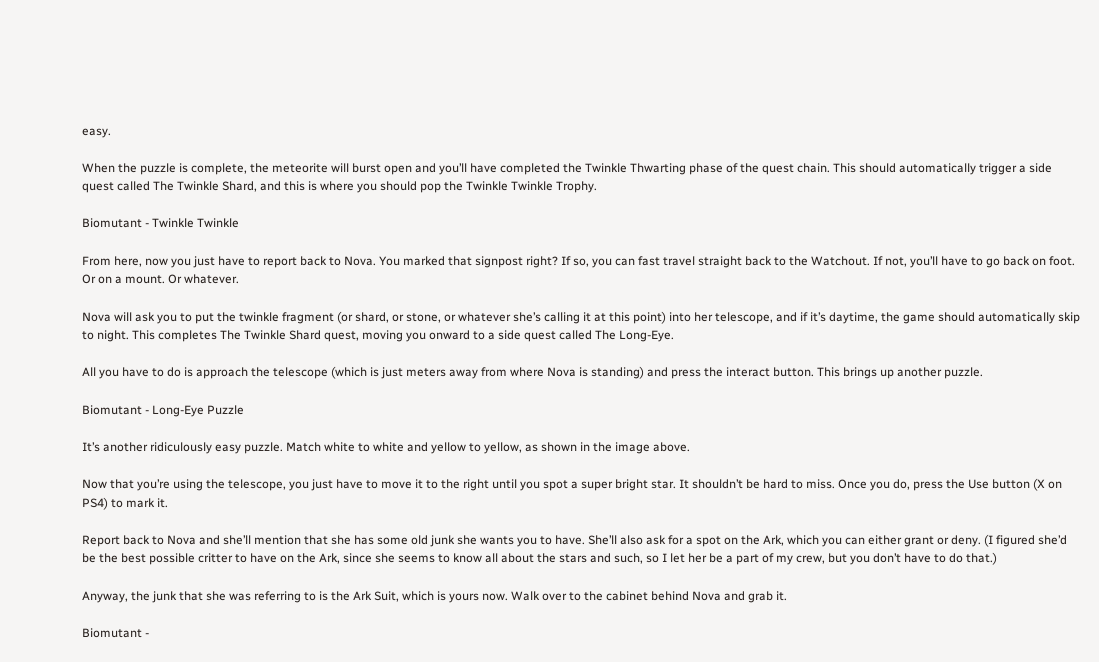easy.

When the puzzle is complete, the meteorite will burst open and you’ll have completed the Twinkle Thwarting phase of the quest chain. This should automatically trigger a side quest called The Twinkle Shard, and this is where you should pop the Twinkle Twinkle Trophy.

Biomutant - Twinkle Twinkle

From here, now you just have to report back to Nova. You marked that signpost right? If so, you can fast travel straight back to the Watchout. If not, you’ll have to go back on foot. Or on a mount. Or whatever.

Nova will ask you to put the twinkle fragment (or shard, or stone, or whatever she’s calling it at this point) into her telescope, and if it’s daytime, the game should automatically skip to night. This completes The Twinkle Shard quest, moving you onward to a side quest called The Long-Eye.

All you have to do is approach the telescope (which is just meters away from where Nova is standing) and press the interact button. This brings up another puzzle.

Biomutant - Long-Eye Puzzle

It’s another ridiculously easy puzzle. Match white to white and yellow to yellow, as shown in the image above.

Now that you’re using the telescope, you just have to move it to the right until you spot a super bright star. It shouldn’t be hard to miss. Once you do, press the Use button (X on PS4) to mark it.

Report back to Nova and she’ll mention that she has some old junk she wants you to have. She’ll also ask for a spot on the Ark, which you can either grant or deny. (I figured she’d be the best possible critter to have on the Ark, since she seems to know all about the stars and such, so I let her be a part of my crew, but you don’t have to do that.)

Anyway, the junk that she was referring to is the Ark Suit, which is yours now. Walk over to the cabinet behind Nova and grab it.

Biomutant -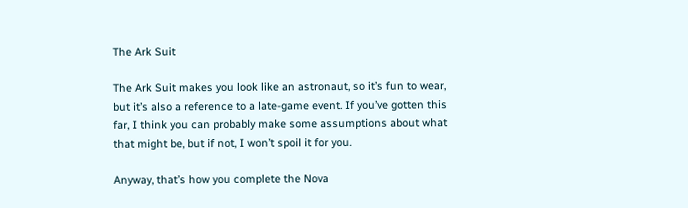The Ark Suit

The Ark Suit makes you look like an astronaut, so it’s fun to wear, but it’s also a reference to a late-game event. If you’ve gotten this far, I think you can probably make some assumptions about what that might be, but if not, I won’t spoil it for you.

Anyway, that’s how you complete the Nova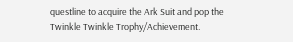questline to acquire the Ark Suit and pop the Twinkle Twinkle Trophy/Achievement.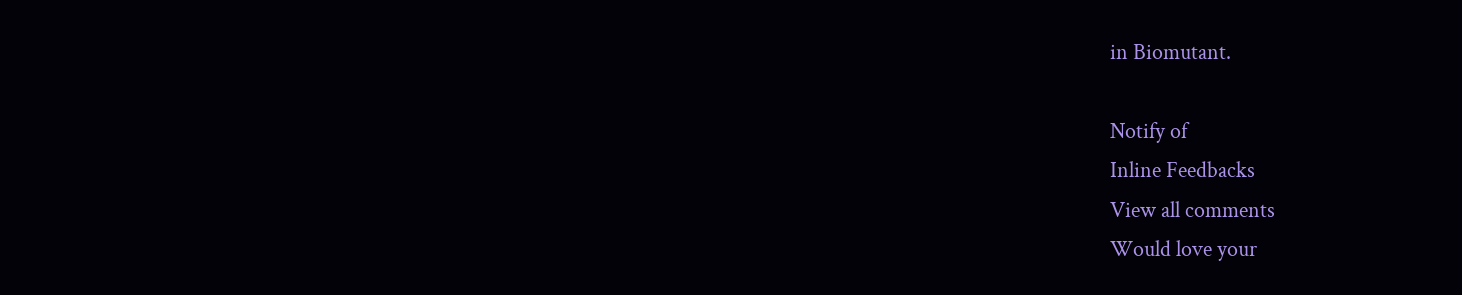in Biomutant.

Notify of
Inline Feedbacks
View all comments
Would love your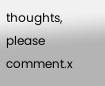thoughts, please comment.x